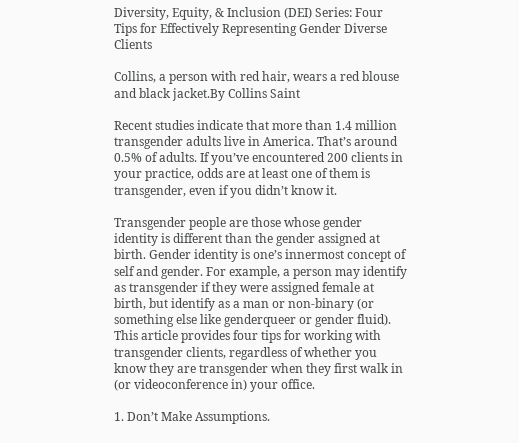Diversity, Equity, & Inclusion (DEI) Series: Four Tips for Effectively Representing Gender Diverse Clients

Collins, a person with red hair, wears a red blouse and black jacket.By Collins Saint

Recent studies indicate that more than 1.4 million transgender adults live in America. That’s around 0.5% of adults. If you’ve encountered 200 clients in your practice, odds are at least one of them is transgender, even if you didn’t know it.

Transgender people are those whose gender identity is different than the gender assigned at birth. Gender identity is one’s innermost concept of self and gender. For example, a person may identify as transgender if they were assigned female at birth, but identify as a man or non-binary (or something else like genderqueer or gender fluid). This article provides four tips for working with transgender clients, regardless of whether you know they are transgender when they first walk in (or videoconference in) your office.

1. Don’t Make Assumptions.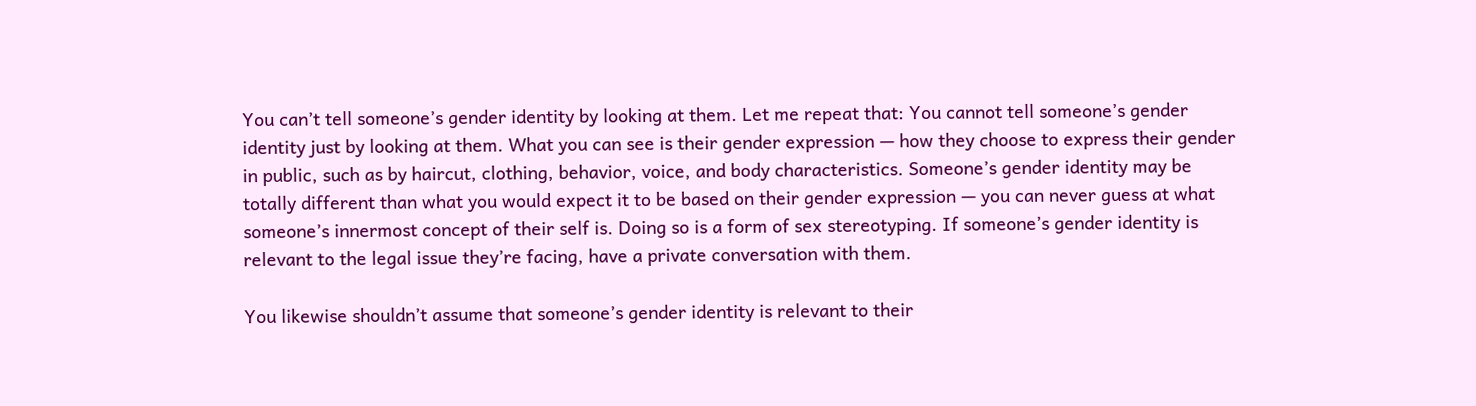You can’t tell someone’s gender identity by looking at them. Let me repeat that: You cannot tell someone’s gender identity just by looking at them. What you can see is their gender expression — how they choose to express their gender in public, such as by haircut, clothing, behavior, voice, and body characteristics. Someone’s gender identity may be totally different than what you would expect it to be based on their gender expression — you can never guess at what someone’s innermost concept of their self is. Doing so is a form of sex stereotyping. If someone’s gender identity is relevant to the legal issue they’re facing, have a private conversation with them.

You likewise shouldn’t assume that someone’s gender identity is relevant to their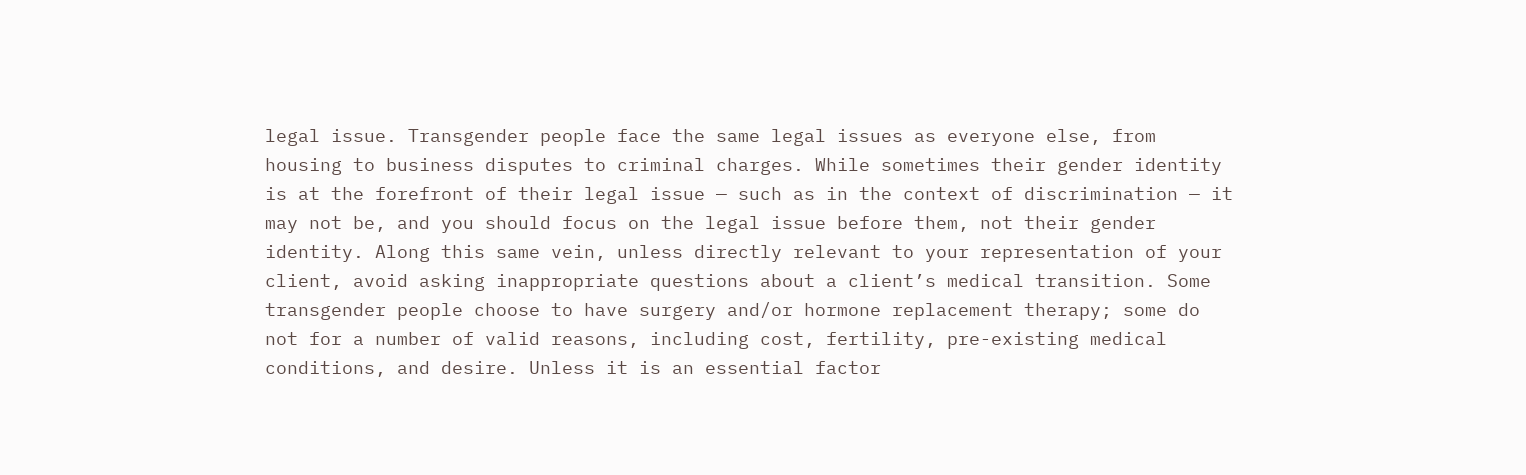legal issue. Transgender people face the same legal issues as everyone else, from housing to business disputes to criminal charges. While sometimes their gender identity is at the forefront of their legal issue — such as in the context of discrimination — it may not be, and you should focus on the legal issue before them, not their gender identity. Along this same vein, unless directly relevant to your representation of your client, avoid asking inappropriate questions about a client’s medical transition. Some transgender people choose to have surgery and/or hormone replacement therapy; some do not for a number of valid reasons, including cost, fertility, pre-existing medical conditions, and desire. Unless it is an essential factor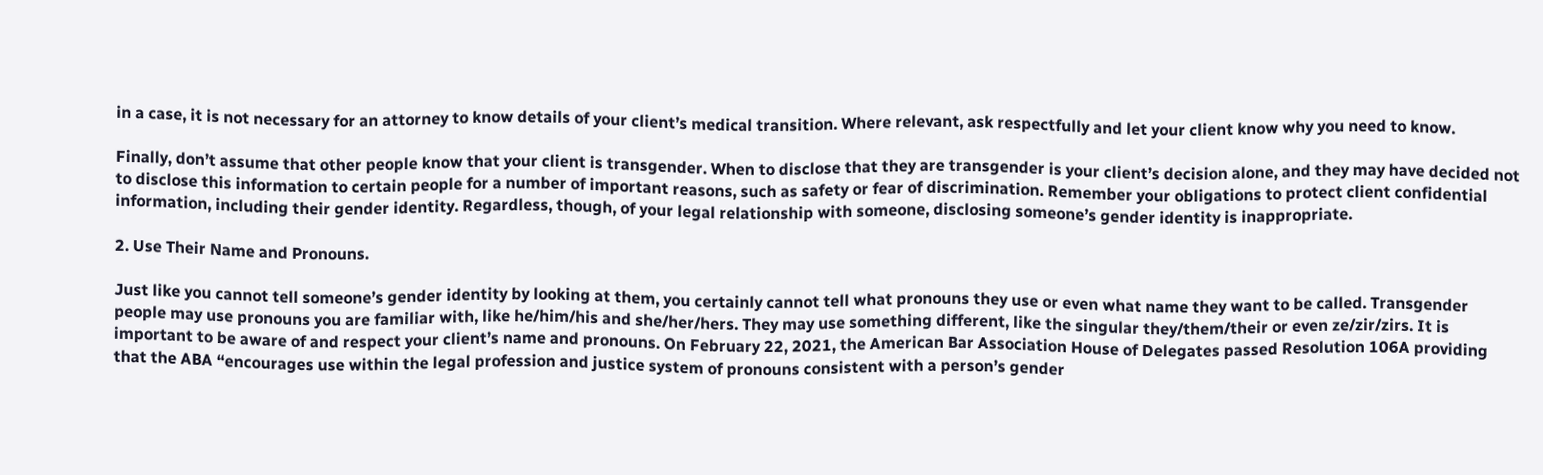in a case, it is not necessary for an attorney to know details of your client’s medical transition. Where relevant, ask respectfully and let your client know why you need to know.

Finally, don’t assume that other people know that your client is transgender. When to disclose that they are transgender is your client’s decision alone, and they may have decided not to disclose this information to certain people for a number of important reasons, such as safety or fear of discrimination. Remember your obligations to protect client confidential information, including their gender identity. Regardless, though, of your legal relationship with someone, disclosing someone’s gender identity is inappropriate.

2. Use Their Name and Pronouns.

Just like you cannot tell someone’s gender identity by looking at them, you certainly cannot tell what pronouns they use or even what name they want to be called. Transgender people may use pronouns you are familiar with, like he/him/his and she/her/hers. They may use something different, like the singular they/them/their or even ze/zir/zirs. It is important to be aware of and respect your client’s name and pronouns. On February 22, 2021, the American Bar Association House of Delegates passed Resolution 106A providing that the ABA “encourages use within the legal profession and justice system of pronouns consistent with a person’s gender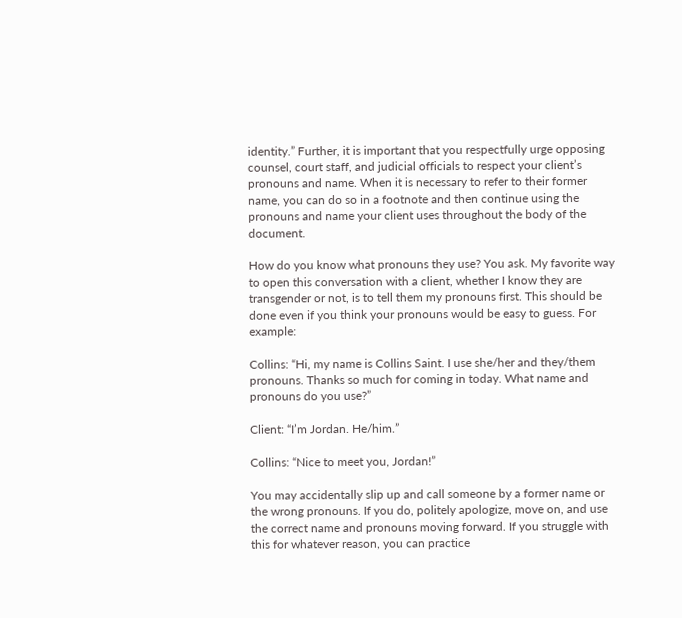identity.” Further, it is important that you respectfully urge opposing counsel, court staff, and judicial officials to respect your client’s pronouns and name. When it is necessary to refer to their former name, you can do so in a footnote and then continue using the pronouns and name your client uses throughout the body of the document.

How do you know what pronouns they use? You ask. My favorite way to open this conversation with a client, whether I know they are transgender or not, is to tell them my pronouns first. This should be done even if you think your pronouns would be easy to guess. For example:

Collins: “Hi, my name is Collins Saint. I use she/her and they/them pronouns. Thanks so much for coming in today. What name and pronouns do you use?”

Client: “I’m Jordan. He/him.”

Collins: “Nice to meet you, Jordan!”

You may accidentally slip up and call someone by a former name or the wrong pronouns. If you do, politely apologize, move on, and use the correct name and pronouns moving forward. If you struggle with this for whatever reason, you can practice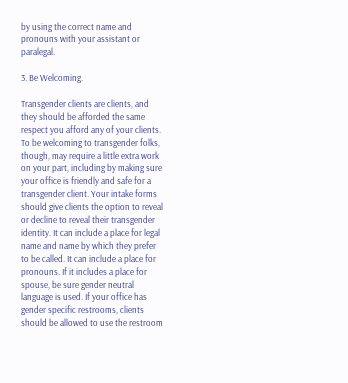by using the correct name and pronouns with your assistant or paralegal.

3. Be Welcoming.

Transgender clients are clients, and they should be afforded the same respect you afford any of your clients. To be welcoming to transgender folks, though, may require a little extra work on your part, including by making sure your office is friendly and safe for a transgender client. Your intake forms should give clients the option to reveal or decline to reveal their transgender identity. It can include a place for legal name and name by which they prefer to be called. It can include a place for pronouns. If it includes a place for spouse, be sure gender neutral language is used. If your office has gender specific restrooms, clients should be allowed to use the restroom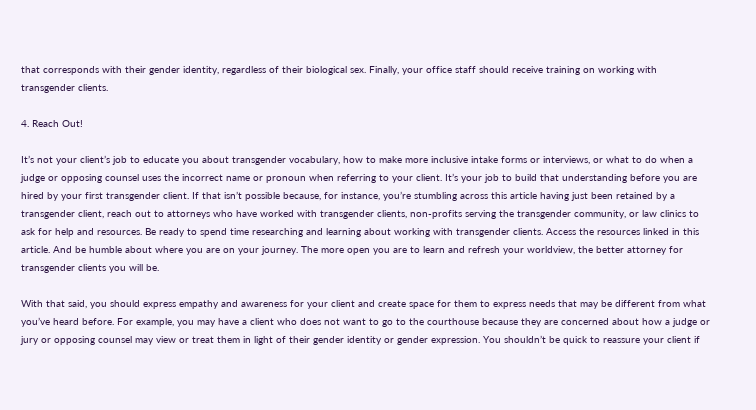that corresponds with their gender identity, regardless of their biological sex. Finally, your office staff should receive training on working with transgender clients.

4. Reach Out!

It’s not your client’s job to educate you about transgender vocabulary, how to make more inclusive intake forms or interviews, or what to do when a judge or opposing counsel uses the incorrect name or pronoun when referring to your client. It’s your job to build that understanding before you are hired by your first transgender client. If that isn’t possible because, for instance, you’re stumbling across this article having just been retained by a transgender client, reach out to attorneys who have worked with transgender clients, non-profits serving the transgender community, or law clinics to ask for help and resources. Be ready to spend time researching and learning about working with transgender clients. Access the resources linked in this article. And be humble about where you are on your journey. The more open you are to learn and refresh your worldview, the better attorney for transgender clients you will be.

With that said, you should express empathy and awareness for your client and create space for them to express needs that may be different from what you’ve heard before. For example, you may have a client who does not want to go to the courthouse because they are concerned about how a judge or jury or opposing counsel may view or treat them in light of their gender identity or gender expression. You shouldn’t be quick to reassure your client if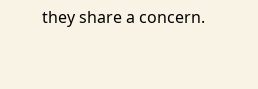they share a concern.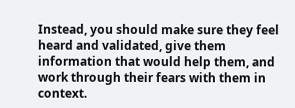Instead, you should make sure they feel heard and validated, give them information that would help them, and work through their fears with them in context.